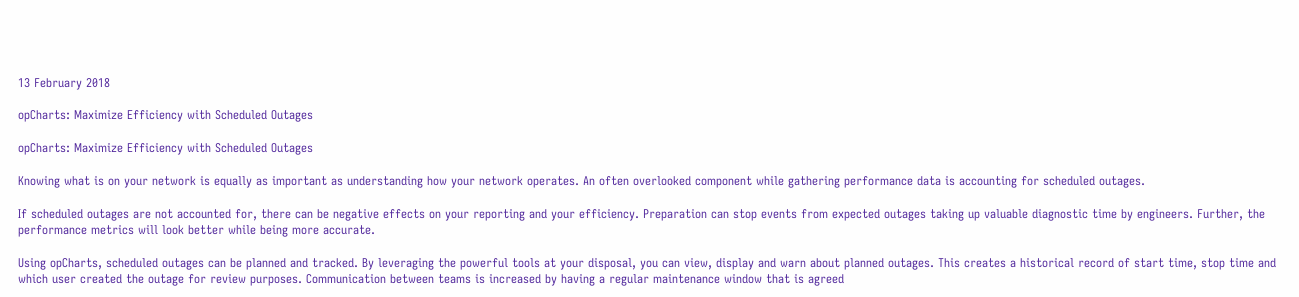13 February 2018

opCharts: Maximize Efficiency with Scheduled Outages

opCharts: Maximize Efficiency with Scheduled Outages

Knowing what is on your network is equally as important as understanding how your network operates. An often overlooked component while gathering performance data is accounting for scheduled outages.

If scheduled outages are not accounted for, there can be negative effects on your reporting and your efficiency. Preparation can stop events from expected outages taking up valuable diagnostic time by engineers. Further, the performance metrics will look better while being more accurate.

Using opCharts, scheduled outages can be planned and tracked. By leveraging the powerful tools at your disposal, you can view, display and warn about planned outages. This creates a historical record of start time, stop time and which user created the outage for review purposes. Communication between teams is increased by having a regular maintenance window that is agreed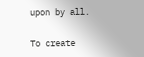upon by all.

To create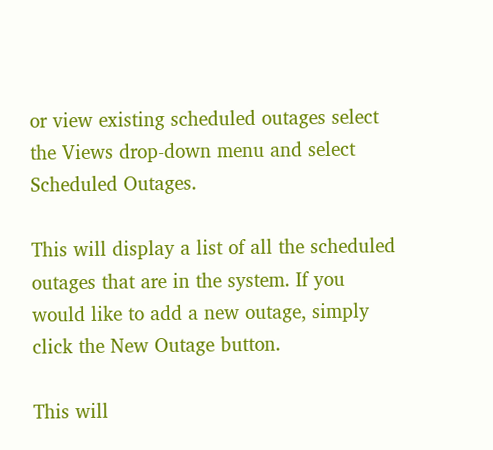or view existing scheduled outages select the Views drop-down menu and select Scheduled Outages.

This will display a list of all the scheduled outages that are in the system. If you would like to add a new outage, simply click the New Outage button.

This will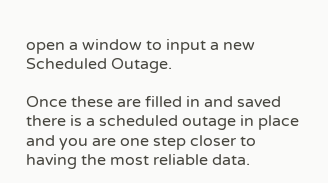open a window to input a new Scheduled Outage.

Once these are filled in and saved there is a scheduled outage in place and you are one step closer to having the most reliable data.